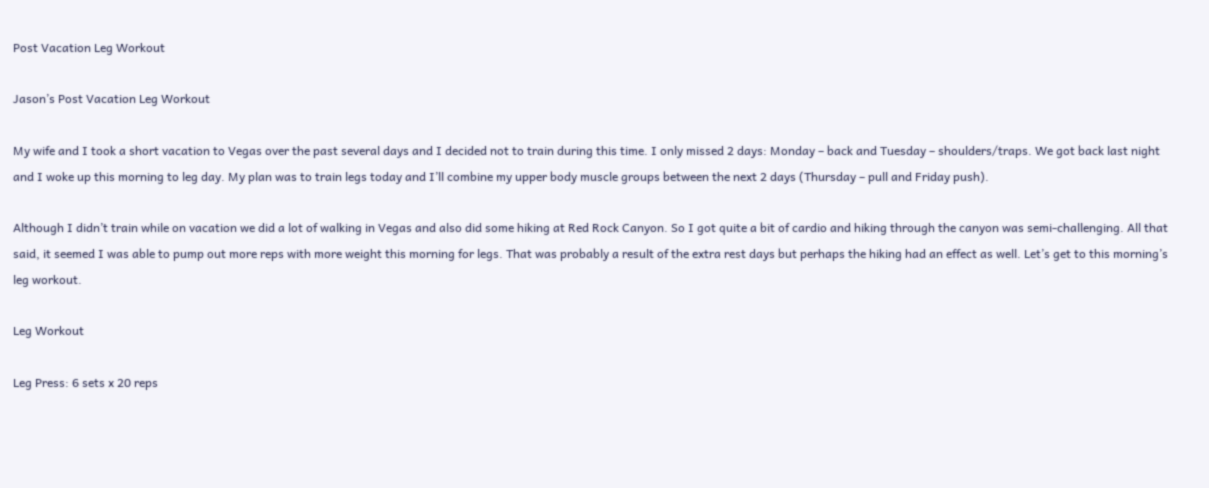Post Vacation Leg Workout

Jason’s Post Vacation Leg Workout

My wife and I took a short vacation to Vegas over the past several days and I decided not to train during this time. I only missed 2 days: Monday – back and Tuesday – shoulders/traps. We got back last night and I woke up this morning to leg day. My plan was to train legs today and I’ll combine my upper body muscle groups between the next 2 days (Thursday – pull and Friday push).

Although I didn’t train while on vacation we did a lot of walking in Vegas and also did some hiking at Red Rock Canyon. So I got quite a bit of cardio and hiking through the canyon was semi-challenging. All that said, it seemed I was able to pump out more reps with more weight this morning for legs. That was probably a result of the extra rest days but perhaps the hiking had an effect as well. Let’s get to this morning’s leg workout.

Leg Workout

Leg Press: 6 sets x 20 reps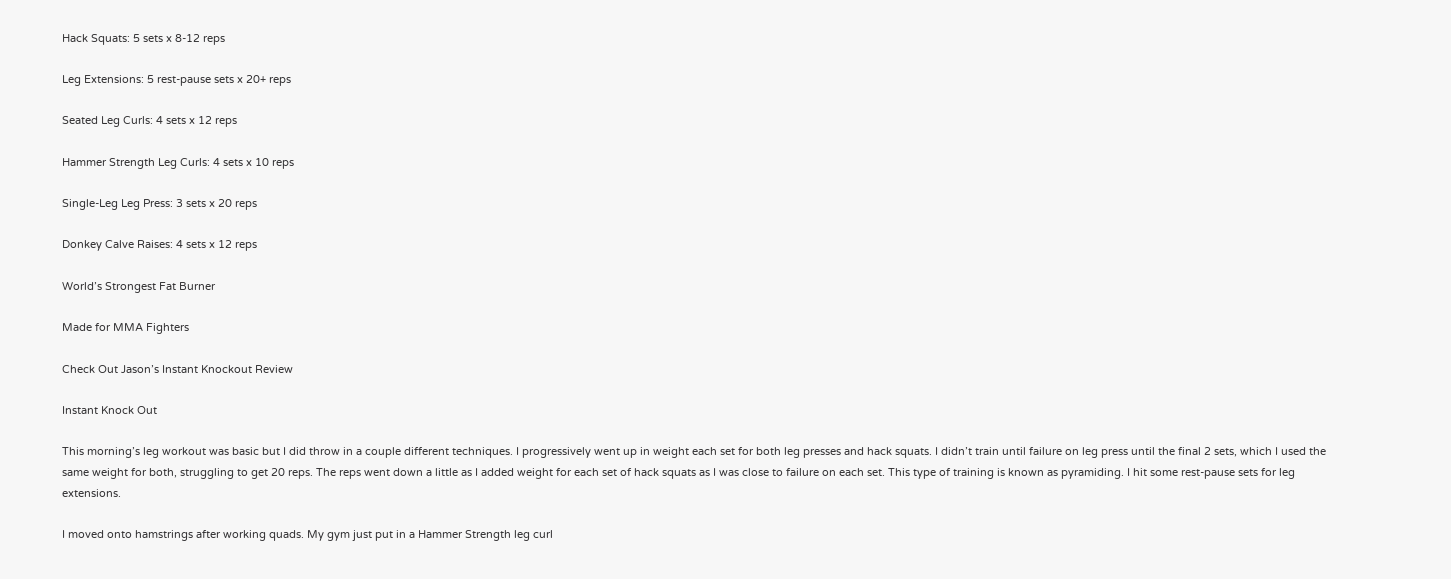Hack Squats: 5 sets x 8-12 reps

Leg Extensions: 5 rest-pause sets x 20+ reps

Seated Leg Curls: 4 sets x 12 reps

Hammer Strength Leg Curls: 4 sets x 10 reps

Single-Leg Leg Press: 3 sets x 20 reps

Donkey Calve Raises: 4 sets x 12 reps

World’s Strongest Fat Burner

Made for MMA Fighters

Check Out Jason’s Instant Knockout Review

Instant Knock Out

This morning’s leg workout was basic but I did throw in a couple different techniques. I progressively went up in weight each set for both leg presses and hack squats. I didn’t train until failure on leg press until the final 2 sets, which I used the same weight for both, struggling to get 20 reps. The reps went down a little as I added weight for each set of hack squats as I was close to failure on each set. This type of training is known as pyramiding. I hit some rest-pause sets for leg extensions.

I moved onto hamstrings after working quads. My gym just put in a Hammer Strength leg curl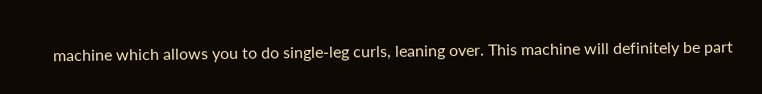machine which allows you to do single-leg curls, leaning over. This machine will definitely be part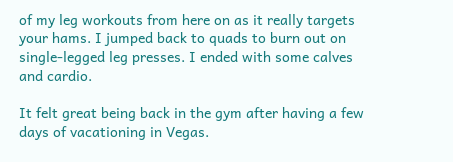of my leg workouts from here on as it really targets your hams. I jumped back to quads to burn out on single-legged leg presses. I ended with some calves and cardio.

It felt great being back in the gym after having a few days of vacationing in Vegas.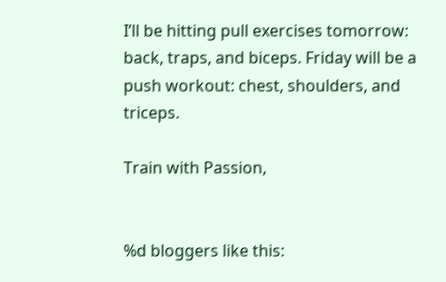I’ll be hitting pull exercises tomorrow: back, traps, and biceps. Friday will be a push workout: chest, shoulders, and triceps.

Train with Passion,


%d bloggers like this: